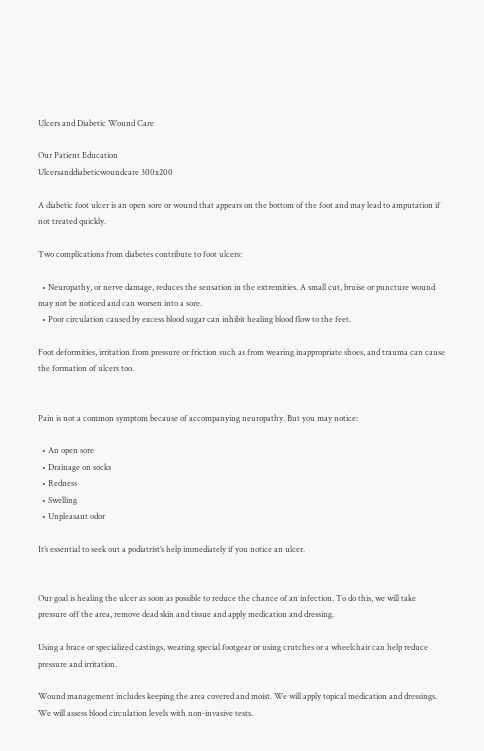Ulcers and Diabetic Wound Care

Our Patient Education
Ulcersanddiabeticwoundcare 300x200

A diabetic foot ulcer is an open sore or wound that appears on the bottom of the foot and may lead to amputation if not treated quickly.

Two complications from diabetes contribute to foot ulcers:

  • Neuropathy, or nerve damage, reduces the sensation in the extremities. A small cut, bruise or puncture wound may not be noticed and can worsen into a sore.
  • Poor circulation caused by excess blood sugar can inhibit healing blood flow to the feet.

Foot deformities, irritation from pressure or friction such as from wearing inappropriate shoes, and trauma can cause the formation of ulcers too.


Pain is not a common symptom because of accompanying neuropathy. But you may notice:

  • An open sore
  • Drainage on socks
  • Redness
  • Swelling
  • Unpleasant odor

It’s essential to seek out a podiatrist’s help immediately if you notice an ulcer.


Our goal is healing the ulcer as soon as possible to reduce the chance of an infection. To do this, we will take pressure off the area, remove dead skin and tissue and apply medication and dressing.

Using a brace or specialized castings, wearing special footgear or using crutches or a wheelchair can help reduce pressure and irritation.

Wound management includes keeping the area covered and moist. We will apply topical medication and dressings. We will assess blood circulation levels with non-invasive tests.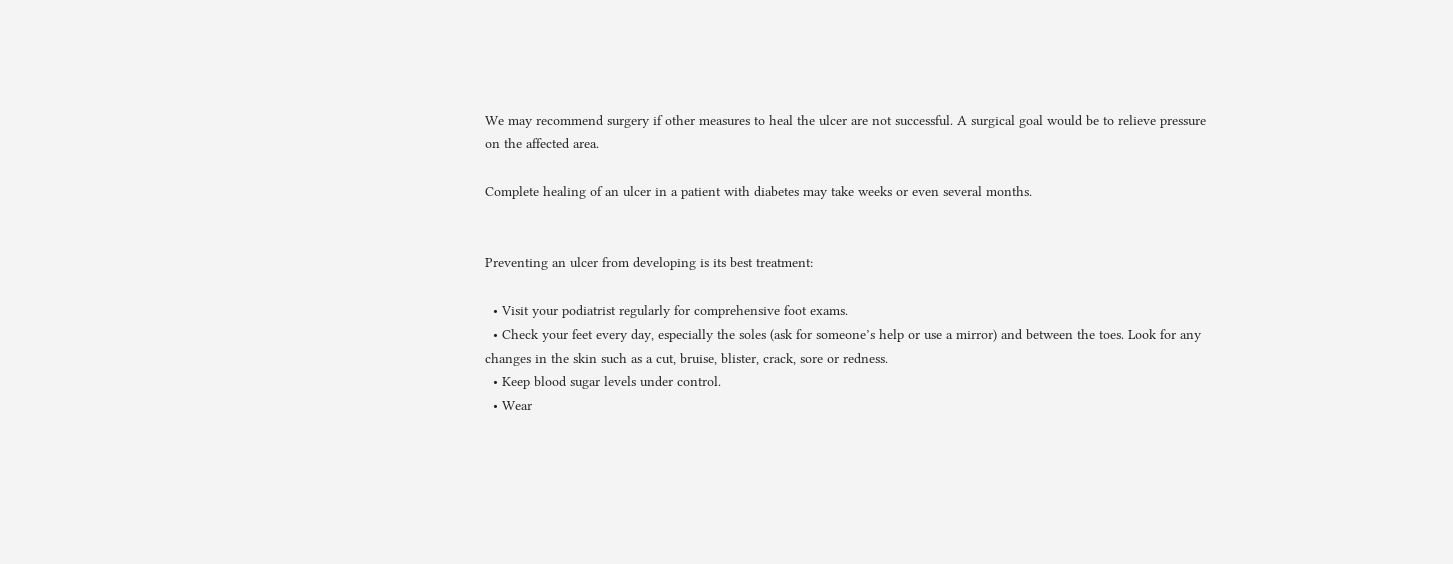We may recommend surgery if other measures to heal the ulcer are not successful. A surgical goal would be to relieve pressure on the affected area.

Complete healing of an ulcer in a patient with diabetes may take weeks or even several months.


Preventing an ulcer from developing is its best treatment:

  • Visit your podiatrist regularly for comprehensive foot exams.
  • Check your feet every day, especially the soles (ask for someone’s help or use a mirror) and between the toes. Look for any changes in the skin such as a cut, bruise, blister, crack, sore or redness.
  • Keep blood sugar levels under control.
  • Wear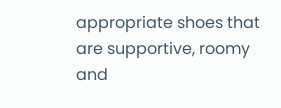appropriate shoes that are supportive, roomy and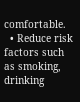comfortable.
  • Reduce risk factors such as smoking, drinking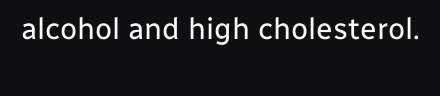alcohol and high cholesterol.